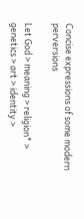Concise expressions of some modern perversions

Let God > meaning > religion* > genetics > art > identity >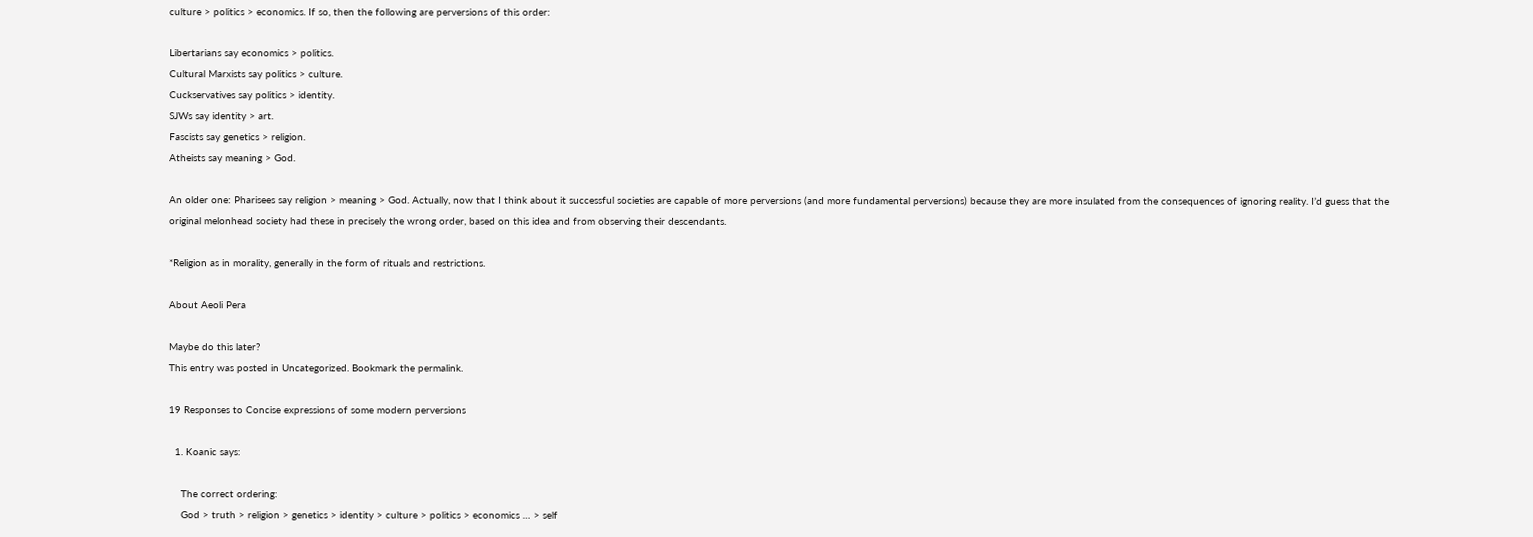culture > politics > economics. If so, then the following are perversions of this order:

Libertarians say economics > politics.
Cultural Marxists say politics > culture.
Cuckservatives say politics > identity.
SJWs say identity > art.
Fascists say genetics > religion.
Atheists say meaning > God.

An older one: Pharisees say religion > meaning > God. Actually, now that I think about it successful societies are capable of more perversions (and more fundamental perversions) because they are more insulated from the consequences of ignoring reality. I’d guess that the original melonhead society had these in precisely the wrong order, based on this idea and from observing their descendants.

*Religion as in morality, generally in the form of rituals and restrictions.

About Aeoli Pera

Maybe do this later?
This entry was posted in Uncategorized. Bookmark the permalink.

19 Responses to Concise expressions of some modern perversions

  1. Koanic says:

    The correct ordering:
    God > truth > religion > genetics > identity > culture > politics > economics … > self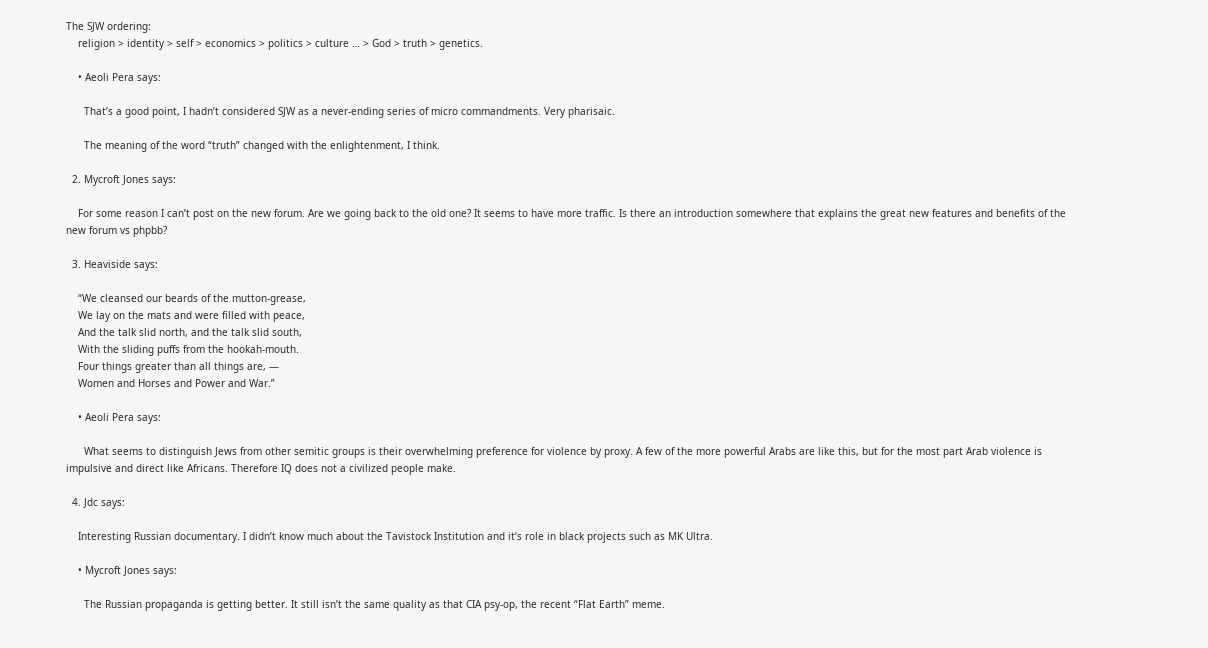The SJW ordering:
    religion > identity > self > economics > politics > culture … > God > truth > genetics.

    • Aeoli Pera says:

      That’s a good point, I hadn’t considered SJW as a never-ending series of micro commandments. Very pharisaic.

      The meaning of the word “truth” changed with the enlightenment, I think.

  2. Mycroft Jones says:

    For some reason I can’t post on the new forum. Are we going back to the old one? It seems to have more traffic. Is there an introduction somewhere that explains the great new features and benefits of the new forum vs phpbb?

  3. Heaviside says:

    “We cleansed our beards of the mutton-grease,
    We lay on the mats and were filled with peace,
    And the talk slid north, and the talk slid south,
    With the sliding puffs from the hookah-mouth.
    Four things greater than all things are, —
    Women and Horses and Power and War.”

    • Aeoli Pera says:

      What seems to distinguish Jews from other semitic groups is their overwhelming preference for violence by proxy. A few of the more powerful Arabs are like this, but for the most part Arab violence is impulsive and direct like Africans. Therefore IQ does not a civilized people make.

  4. Jdc says:

    Interesting Russian documentary. I didn’t know much about the Tavistock Institution and it’s role in black projects such as MK Ultra.

    • Mycroft Jones says:

      The Russian propaganda is getting better. It still isn’t the same quality as that CIA psy-op, the recent “Flat Earth” meme.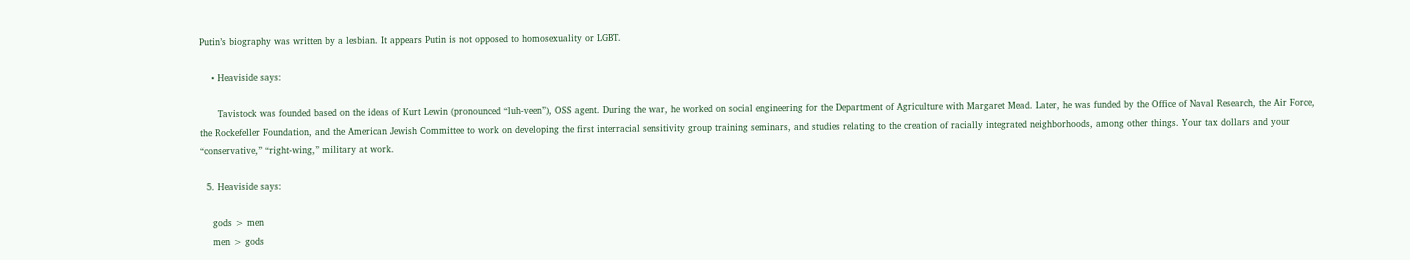Putin’s biography was written by a lesbian. It appears Putin is not opposed to homosexuality or LGBT.

    • Heaviside says:

      Tavistock was founded based on the ideas of Kurt Lewin (pronounced “luh-veen”), OSS agent. During the war, he worked on social engineering for the Department of Agriculture with Margaret Mead. Later, he was funded by the Office of Naval Research, the Air Force, the Rockefeller Foundation, and the American Jewish Committee to work on developing the first interracial sensitivity group training seminars, and studies relating to the creation of racially integrated neighborhoods, among other things. Your tax dollars and your “conservative,” “right-wing,” military at work.

  5. Heaviside says:

    gods > men
    men > gods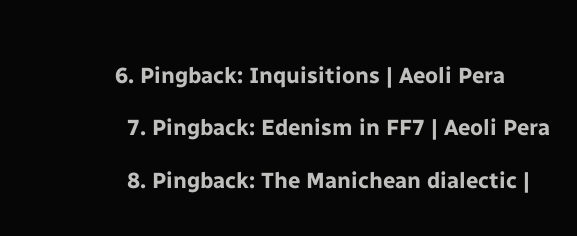6. Pingback: Inquisitions | Aeoli Pera

  7. Pingback: Edenism in FF7 | Aeoli Pera

  8. Pingback: The Manichean dialectic |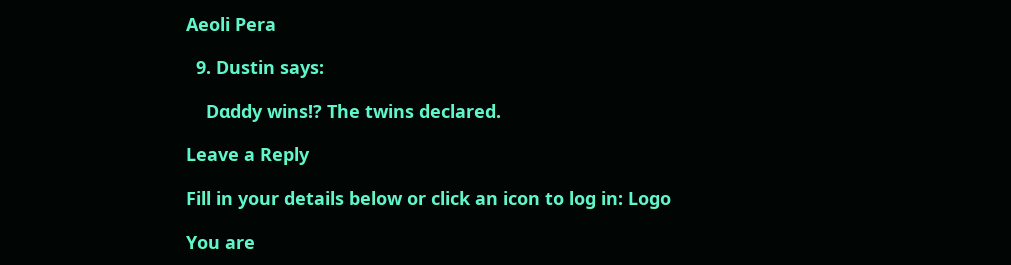Aeoli Pera

  9. Dustin says:

    Dɑddy wins!? The twins declared.

Leave a Reply

Fill in your details below or click an icon to log in: Logo

You are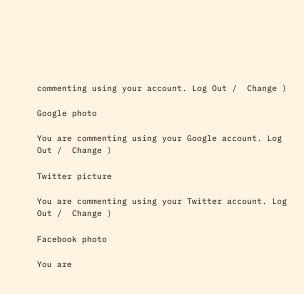commenting using your account. Log Out /  Change )

Google photo

You are commenting using your Google account. Log Out /  Change )

Twitter picture

You are commenting using your Twitter account. Log Out /  Change )

Facebook photo

You are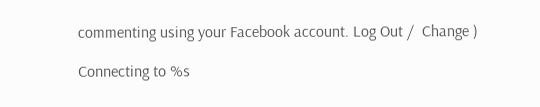commenting using your Facebook account. Log Out /  Change )

Connecting to %s